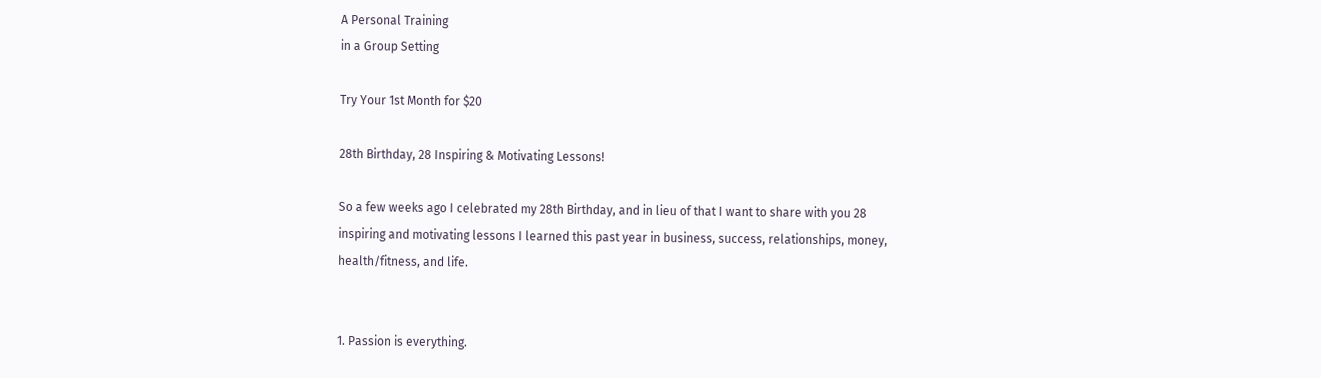A Personal Training
in a Group Setting

Try Your 1st Month for $20

28th Birthday, 28 Inspiring & Motivating Lessons!

So a few weeks ago I celebrated my 28th Birthday, and in lieu of that I want to share with you 28 inspiring and motivating lessons I learned this past year in business, success, relationships, money, health/fitness, and life.


1. Passion is everything.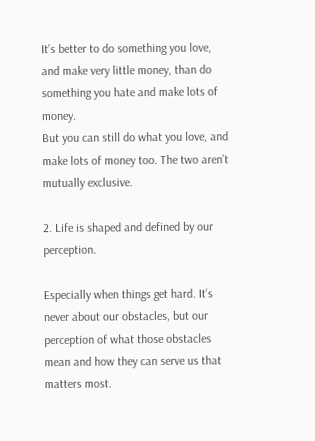It’s better to do something you love, and make very little money, than do something you hate and make lots of money.
But you can still do what you love, and make lots of money too. The two aren’t mutually exclusive.

2. Life is shaped and defined by our perception.

Especially when things get hard. It’s never about our obstacles, but our perception of what those obstacles mean and how they can serve us that matters most.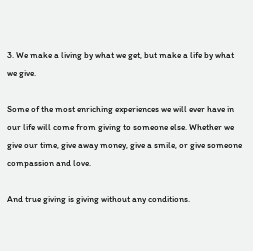3. We make a living by what we get, but make a life by what we give.

Some of the most enriching experiences we will ever have in our life will come from giving to someone else. Whether we give our time, give away money, give a smile, or give someone compassion and love.

And true giving is giving without any conditions.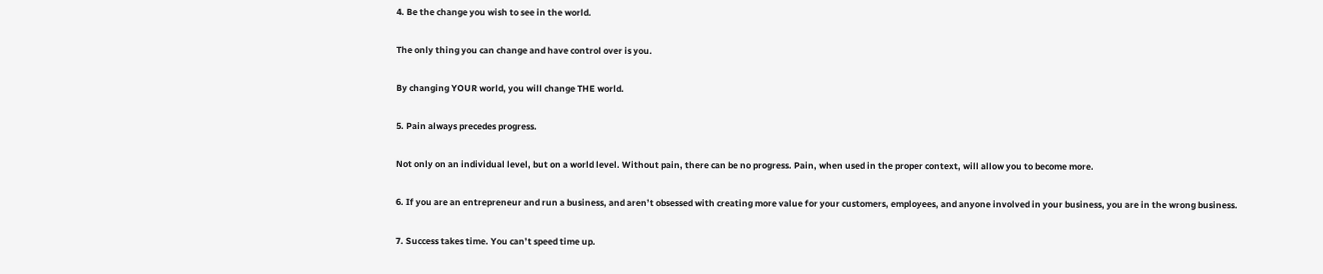4. Be the change you wish to see in the world.

The only thing you can change and have control over is you.

By changing YOUR world, you will change THE world.

5. Pain always precedes progress.

Not only on an individual level, but on a world level. Without pain, there can be no progress. Pain, when used in the proper context, will allow you to become more.

6. If you are an entrepreneur and run a business, and aren’t obsessed with creating more value for your customers, employees, and anyone involved in your business, you are in the wrong business.

7. Success takes time. You can’t speed time up.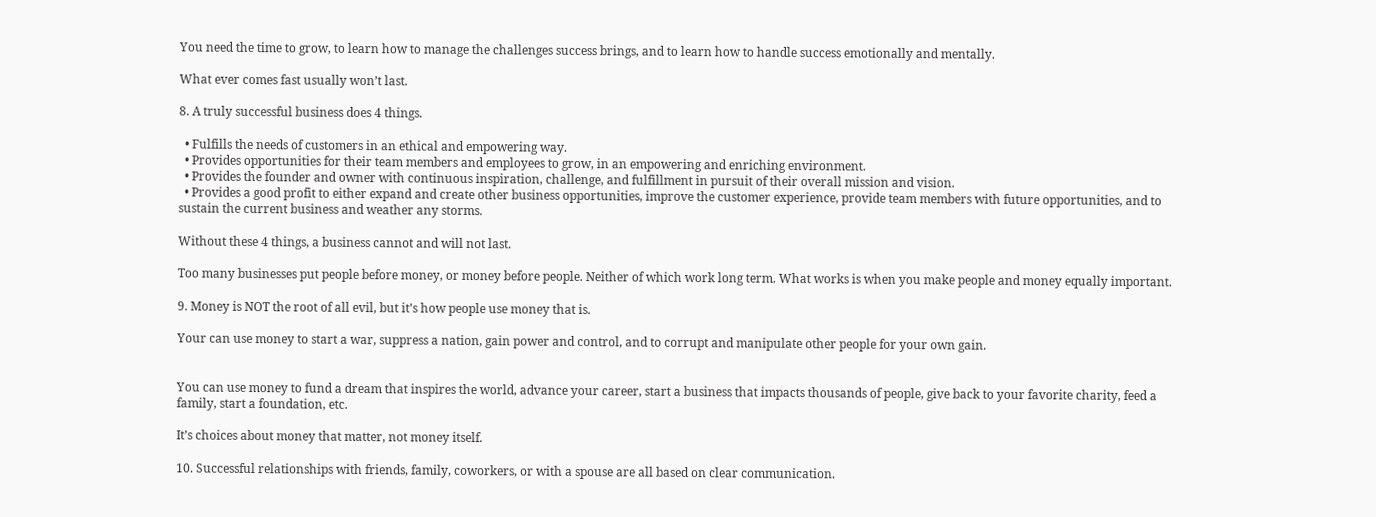You need the time to grow, to learn how to manage the challenges success brings, and to learn how to handle success emotionally and mentally.

What ever comes fast usually won’t last.

8. A truly successful business does 4 things.

  • Fulfills the needs of customers in an ethical and empowering way.
  • Provides opportunities for their team members and employees to grow, in an empowering and enriching environment.
  • Provides the founder and owner with continuous inspiration, challenge, and fulfillment in pursuit of their overall mission and vision.
  • Provides a good profit to either expand and create other business opportunities, improve the customer experience, provide team members with future opportunities, and to sustain the current business and weather any storms.

Without these 4 things, a business cannot and will not last.

Too many businesses put people before money, or money before people. Neither of which work long term. What works is when you make people and money equally important.

9. Money is NOT the root of all evil, but it’s how people use money that is.

Your can use money to start a war, suppress a nation, gain power and control, and to corrupt and manipulate other people for your own gain.


You can use money to fund a dream that inspires the world, advance your career, start a business that impacts thousands of people, give back to your favorite charity, feed a family, start a foundation, etc.

It’s choices about money that matter, not money itself.

10. Successful relationships with friends, family, coworkers, or with a spouse are all based on clear communication.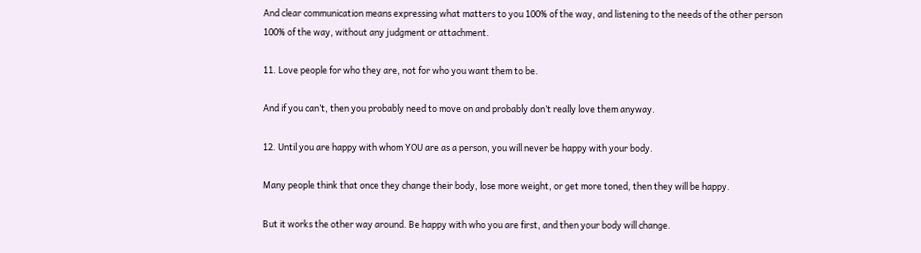And clear communication means expressing what matters to you 100% of the way, and listening to the needs of the other person 100% of the way, without any judgment or attachment.

11. Love people for who they are, not for who you want them to be.

And if you can’t, then you probably need to move on and probably don’t really love them anyway.

12. Until you are happy with whom YOU are as a person, you will never be happy with your body.

Many people think that once they change their body, lose more weight, or get more toned, then they will be happy.

But it works the other way around. Be happy with who you are first, and then your body will change.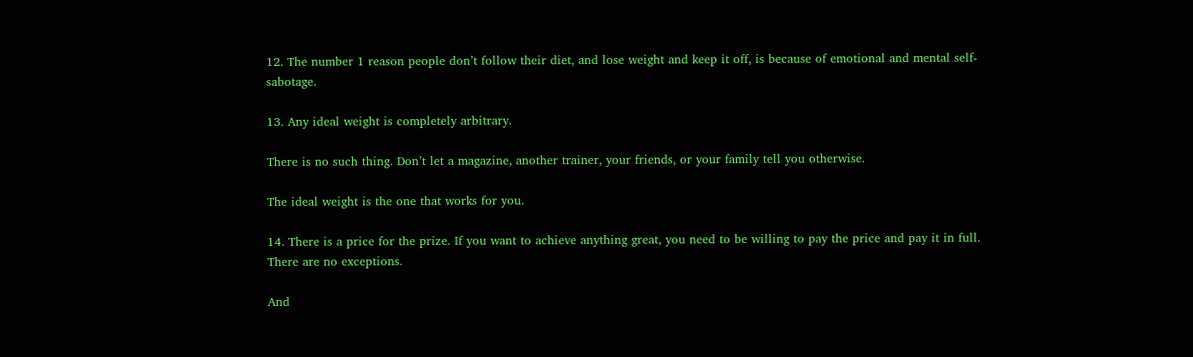12. The number 1 reason people don’t follow their diet, and lose weight and keep it off, is because of emotional and mental self- sabotage.

13. Any ideal weight is completely arbitrary.

There is no such thing. Don’t let a magazine, another trainer, your friends, or your family tell you otherwise.

The ideal weight is the one that works for you.

14. There is a price for the prize. If you want to achieve anything great, you need to be willing to pay the price and pay it in full. There are no exceptions.

And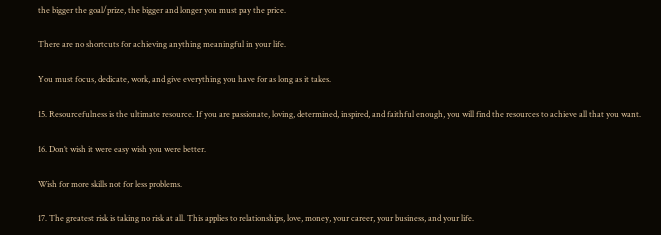the bigger the goal/prize, the bigger and longer you must pay the price.

There are no shortcuts for achieving anything meaningful in your life.

You must focus, dedicate, work, and give everything you have for as long as it takes.

15. Resourcefulness is the ultimate resource. If you are passionate, loving, determined, inspired, and faithful enough, you will find the resources to achieve all that you want.

16. Don’t wish it were easy wish you were better.

Wish for more skills not for less problems.

17. The greatest risk is taking no risk at all. This applies to relationships, love, money, your career, your business, and your life.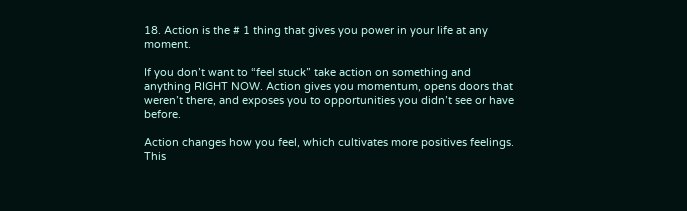18. Action is the # 1 thing that gives you power in your life at any moment.

If you don’t want to “feel stuck” take action on something and anything RIGHT NOW. Action gives you momentum, opens doors that weren’t there, and exposes you to opportunities you didn’t see or have before.

Action changes how you feel, which cultivates more positives feelings. This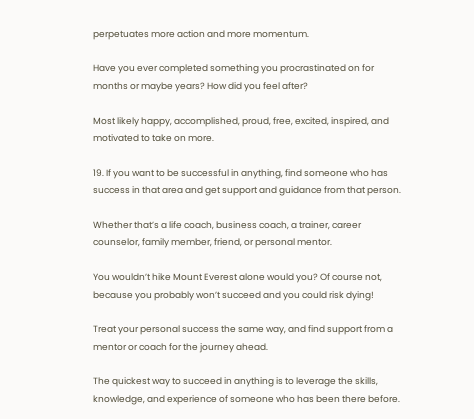perpetuates more action and more momentum.

Have you ever completed something you procrastinated on for months or maybe years? How did you feel after?

Most likely happy, accomplished, proud, free, excited, inspired, and motivated to take on more.

19. If you want to be successful in anything, find someone who has success in that area and get support and guidance from that person.

Whether that’s a life coach, business coach, a trainer, career counselor, family member, friend, or personal mentor.

You wouldn’t hike Mount Everest alone would you? Of course not, because you probably won’t succeed and you could risk dying!

Treat your personal success the same way, and find support from a mentor or coach for the journey ahead.

The quickest way to succeed in anything is to leverage the skills, knowledge, and experience of someone who has been there before.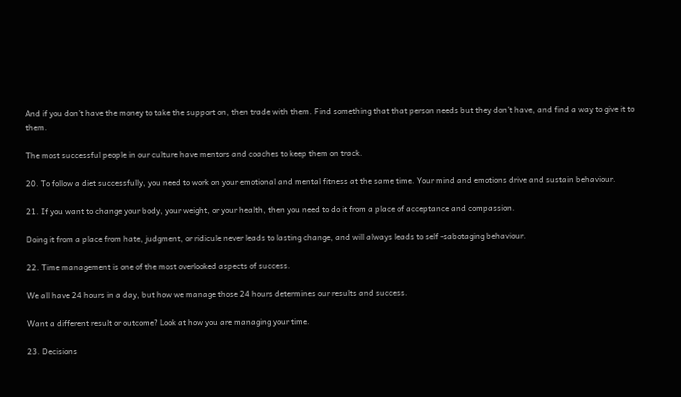And if you don’t have the money to take the support on, then trade with them. Find something that that person needs but they don’t have, and find a way to give it to them.

The most successful people in our culture have mentors and coaches to keep them on track.

20. To follow a diet successfully, you need to work on your emotional and mental fitness at the same time. Your mind and emotions drive and sustain behaviour.

21. If you want to change your body, your weight, or your health, then you need to do it from a place of acceptance and compassion.

Doing it from a place from hate, judgment, or ridicule never leads to lasting change, and will always leads to self -sabotaging behaviour.

22. Time management is one of the most overlooked aspects of success.

We all have 24 hours in a day, but how we manage those 24 hours determines our results and success.

Want a different result or outcome? Look at how you are managing your time.

23. Decisions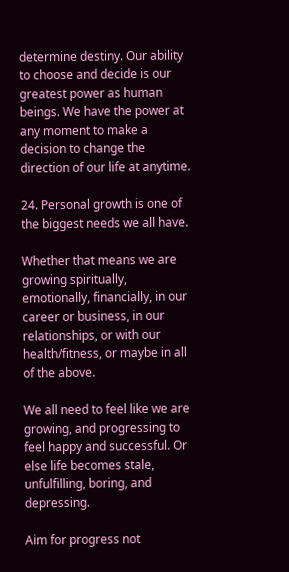determine destiny. Our ability to choose and decide is our greatest power as human beings. We have the power at any moment to make a decision to change the direction of our life at anytime.

24. Personal growth is one of the biggest needs we all have.

Whether that means we are growing spiritually, emotionally, financially, in our career or business, in our relationships, or with our health/fitness, or maybe in all of the above.

We all need to feel like we are growing, and progressing to feel happy and successful. Or else life becomes stale, unfulfilling, boring, and depressing.

Aim for progress not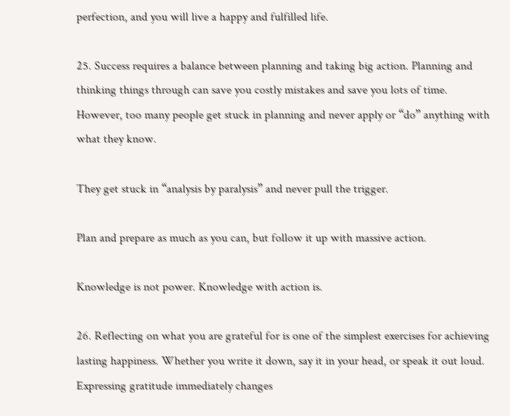perfection, and you will live a happy and fulfilled life.

25. Success requires a balance between planning and taking big action. Planning and thinking things through can save you costly mistakes and save you lots of time. However, too many people get stuck in planning and never apply or “do” anything with what they know.

They get stuck in “analysis by paralysis” and never pull the trigger.

Plan and prepare as much as you can, but follow it up with massive action.

Knowledge is not power. Knowledge with action is.

26. Reflecting on what you are grateful for is one of the simplest exercises for achieving lasting happiness. Whether you write it down, say it in your head, or speak it out loud. Expressing gratitude immediately changes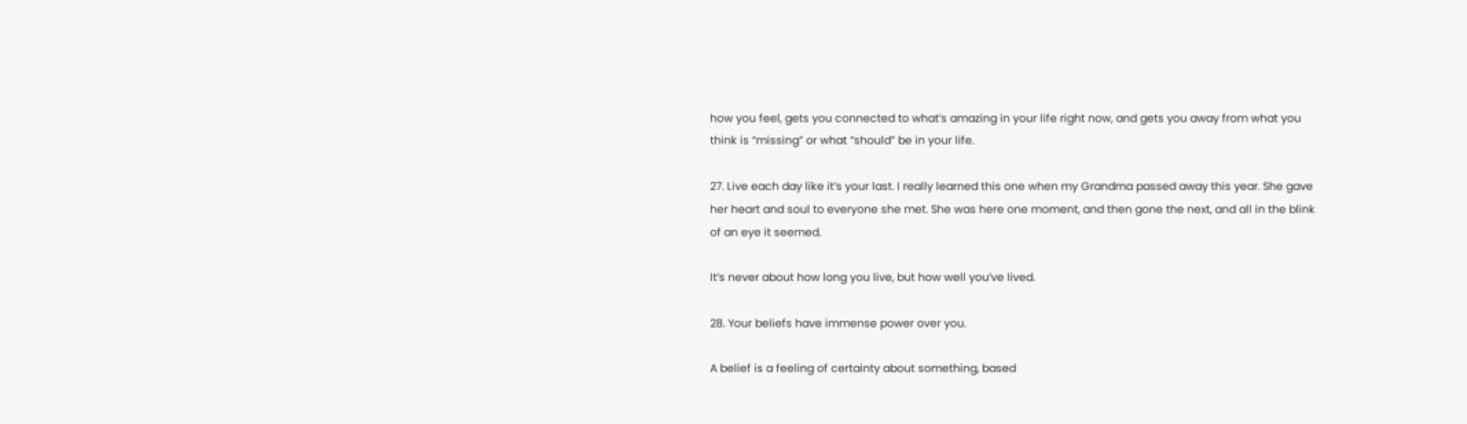how you feel, gets you connected to what’s amazing in your life right now, and gets you away from what you think is “missing” or what “should” be in your life.

27. Live each day like it’s your last. I really learned this one when my Grandma passed away this year. She gave her heart and soul to everyone she met. She was here one moment, and then gone the next, and all in the blink of an eye it seemed.

It’s never about how long you live, but how well you’ve lived.

28. Your beliefs have immense power over you.

A belief is a feeling of certainty about something, based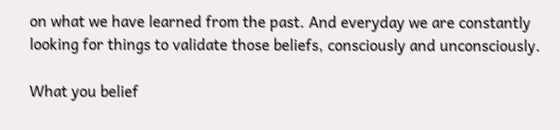on what we have learned from the past. And everyday we are constantly looking for things to validate those beliefs, consciously and unconsciously.

What you belief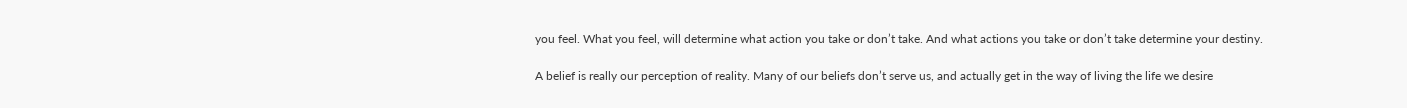you feel. What you feel, will determine what action you take or don’t take. And what actions you take or don’t take determine your destiny.

A belief is really our perception of reality. Many of our beliefs don’t serve us, and actually get in the way of living the life we desire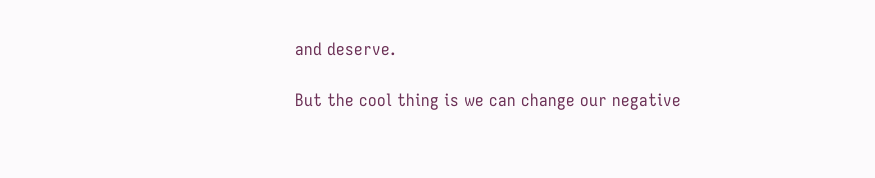and deserve.

But the cool thing is we can change our negative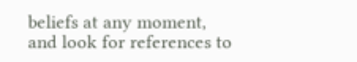beliefs at any moment, and look for references to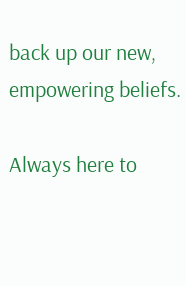back up our new, empowering beliefs.

Always here to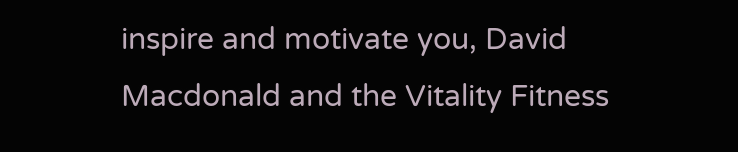inspire and motivate you, David Macdonald and the Vitality Fitness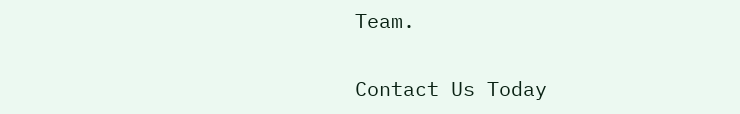Team.

Contact Us Today